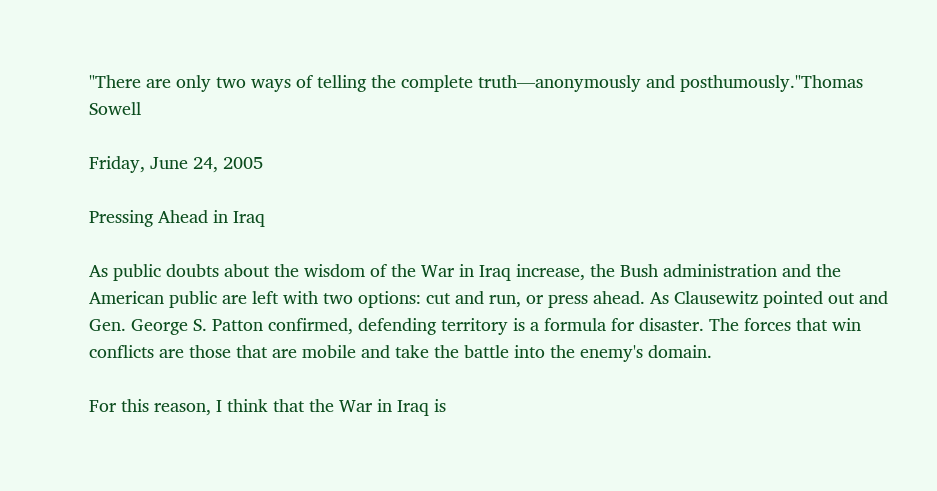"There are only two ways of telling the complete truth—anonymously and posthumously."Thomas Sowell

Friday, June 24, 2005

Pressing Ahead in Iraq

As public doubts about the wisdom of the War in Iraq increase, the Bush administration and the American public are left with two options: cut and run, or press ahead. As Clausewitz pointed out and Gen. George S. Patton confirmed, defending territory is a formula for disaster. The forces that win conflicts are those that are mobile and take the battle into the enemy's domain.

For this reason, I think that the War in Iraq is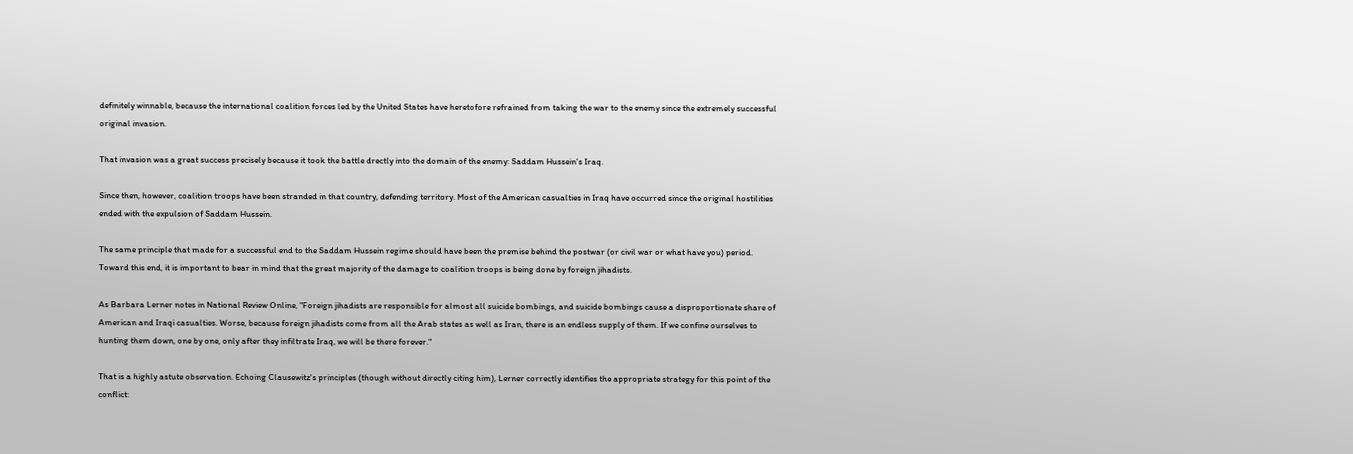definitely winnable, because the international coalition forces led by the United States have heretofore refrained from taking the war to the enemy since the extremely successful original invasion.

That invasion was a great success precisely because it took the battle drectly into the domain of the enemy: Saddam Hussein's Iraq.

Since then, however, coalition troops have been stranded in that country, defending territory. Most of the American casualties in Iraq have occurred since the original hostilities ended with the expulsion of Saddam Hussein.

The same principle that made for a successful end to the Saddam Hussein regime should have been the premise behind the postwar (or civil war or what have you) period. Toward this end, it is important to bear in mind that the great majority of the damage to coalition troops is being done by foreign jihadists.

As Barbara Lerner notes in National Review Online, "Foreign jihadists are responsible for almost all suicide bombings, and suicide bombings cause a disproportionate share of American and Iraqi casualties. Worse, because foreign jihadists come from all the Arab states as well as Iran, there is an endless supply of them. If we confine ourselves to hunting them down, one by one, only after they infiltrate Iraq, we will be there forever."

That is a highly astute observation. Echoing Clausewitz's principles (though without directly citing him), Lerner correctly identifies the appropriate strategy for this point of the conflict: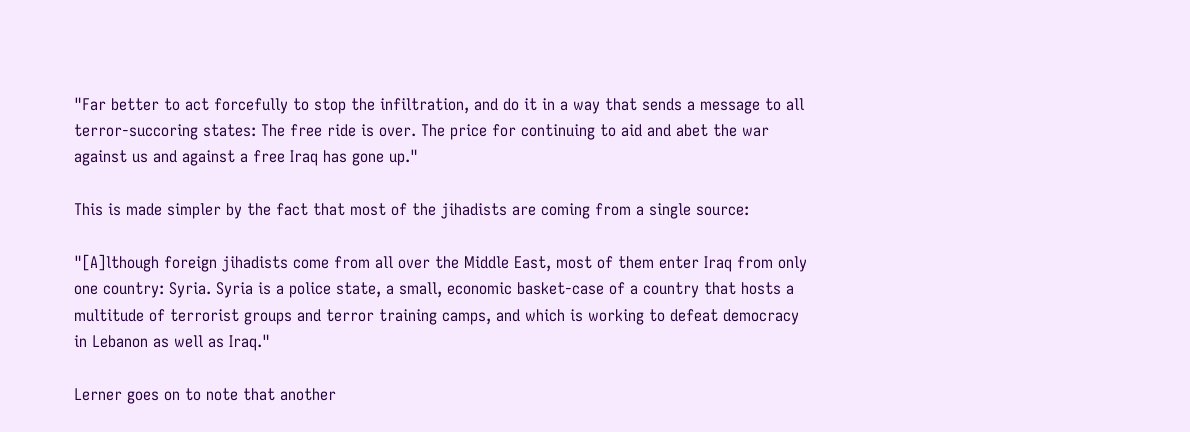"Far better to act forcefully to stop the infiltration, and do it in a way that sends a message to all terror-succoring states: The free ride is over. The price for continuing to aid and abet the war against us and against a free Iraq has gone up."

This is made simpler by the fact that most of the jihadists are coming from a single source:

"[A]lthough foreign jihadists come from all over the Middle East, most of them enter Iraq from only one country: Syria. Syria is a police state, a small, economic basket-case of a country that hosts a multitude of terrorist groups and terror training camps, and which is working to defeat democracy in Lebanon as well as Iraq."

Lerner goes on to note that another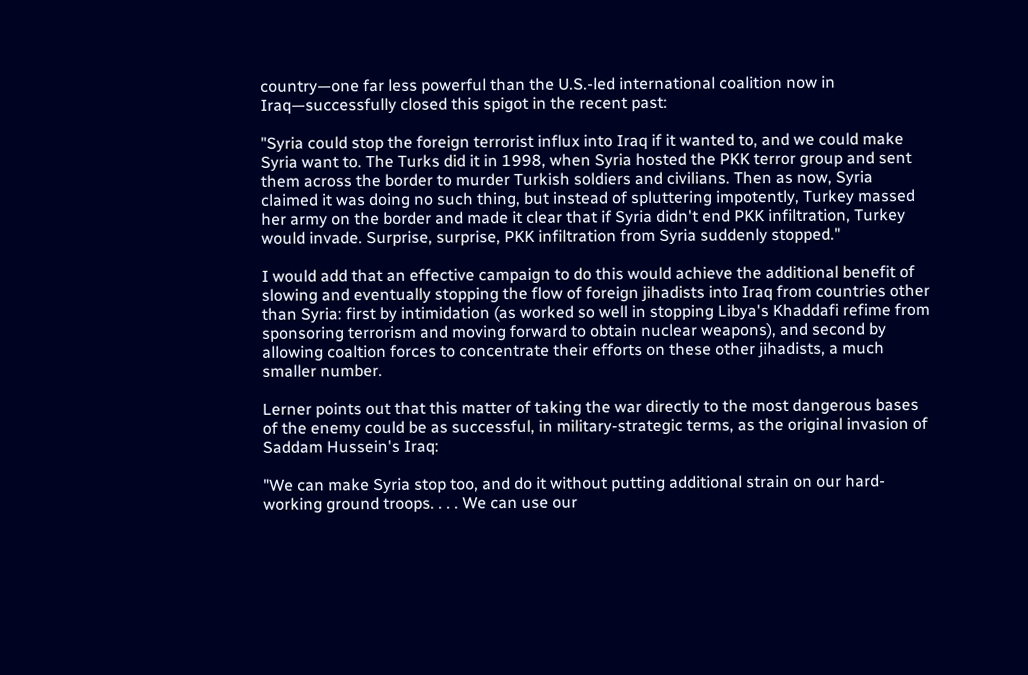country—one far less powerful than the U.S.-led international coalition now in Iraq—successfully closed this spigot in the recent past:

"Syria could stop the foreign terrorist influx into Iraq if it wanted to, and we could make Syria want to. The Turks did it in 1998, when Syria hosted the PKK terror group and sent them across the border to murder Turkish soldiers and civilians. Then as now, Syria claimed it was doing no such thing, but instead of spluttering impotently, Turkey massed her army on the border and made it clear that if Syria didn't end PKK infiltration, Turkey would invade. Surprise, surprise, PKK infiltration from Syria suddenly stopped."

I would add that an effective campaign to do this would achieve the additional benefit of slowing and eventually stopping the flow of foreign jihadists into Iraq from countries other than Syria: first by intimidation (as worked so well in stopping Libya's Khaddafi refime from sponsoring terrorism and moving forward to obtain nuclear weapons), and second by allowing coaltion forces to concentrate their efforts on these other jihadists, a much smaller number.

Lerner points out that this matter of taking the war directly to the most dangerous bases of the enemy could be as successful, in military-strategic terms, as the original invasion of Saddam Hussein's Iraq:

"We can make Syria stop too, and do it without putting additional strain on our hard-working ground troops. . . . We can use our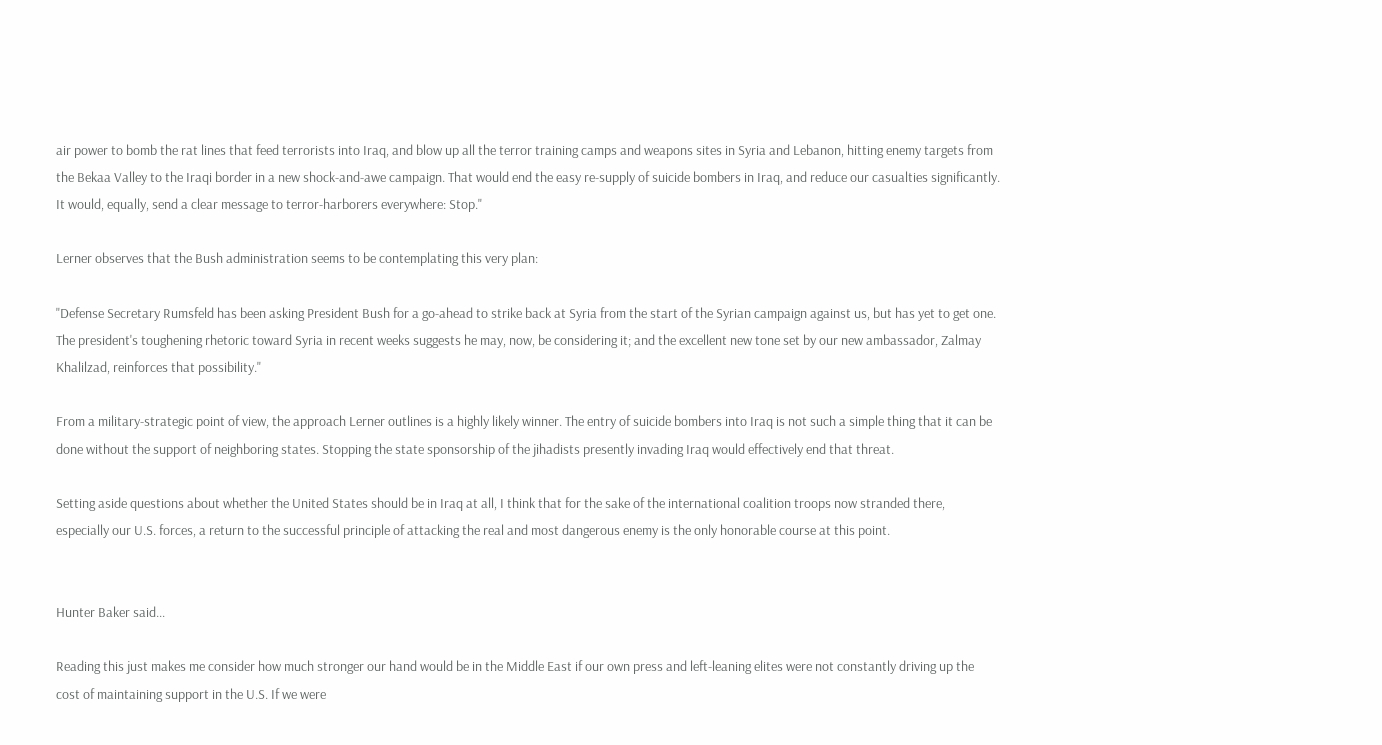air power to bomb the rat lines that feed terrorists into Iraq, and blow up all the terror training camps and weapons sites in Syria and Lebanon, hitting enemy targets from the Bekaa Valley to the Iraqi border in a new shock-and-awe campaign. That would end the easy re-supply of suicide bombers in Iraq, and reduce our casualties significantly. It would, equally, send a clear message to terror-harborers everywhere: Stop."

Lerner observes that the Bush administration seems to be contemplating this very plan:

"Defense Secretary Rumsfeld has been asking President Bush for a go-ahead to strike back at Syria from the start of the Syrian campaign against us, but has yet to get one. The president's toughening rhetoric toward Syria in recent weeks suggests he may, now, be considering it; and the excellent new tone set by our new ambassador, Zalmay Khalilzad, reinforces that possibility."

From a military-strategic point of view, the approach Lerner outlines is a highly likely winner. The entry of suicide bombers into Iraq is not such a simple thing that it can be done without the support of neighboring states. Stopping the state sponsorship of the jihadists presently invading Iraq would effectively end that threat.

Setting aside questions about whether the United States should be in Iraq at all, I think that for the sake of the international coalition troops now stranded there, especially our U.S. forces, a return to the successful principle of attacking the real and most dangerous enemy is the only honorable course at this point.


Hunter Baker said...

Reading this just makes me consider how much stronger our hand would be in the Middle East if our own press and left-leaning elites were not constantly driving up the cost of maintaining support in the U.S. If we were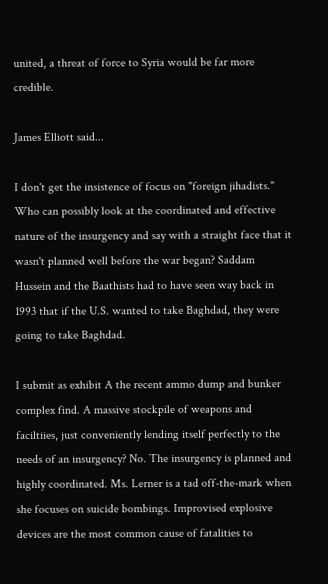united, a threat of force to Syria would be far more credible.

James Elliott said...

I don't get the insistence of focus on "foreign jihadists." Who can possibly look at the coordinated and effective nature of the insurgency and say with a straight face that it wasn't planned well before the war began? Saddam Hussein and the Baathists had to have seen way back in 1993 that if the U.S. wanted to take Baghdad, they were going to take Baghdad.

I submit as exhibit A the recent ammo dump and bunker complex find. A massive stockpile of weapons and faciltiies, just conveniently lending itself perfectly to the needs of an insurgency? No. The insurgency is planned and highly coordinated. Ms. Lerner is a tad off-the-mark when she focuses on suicide bombings. Improvised explosive devices are the most common cause of fatalities to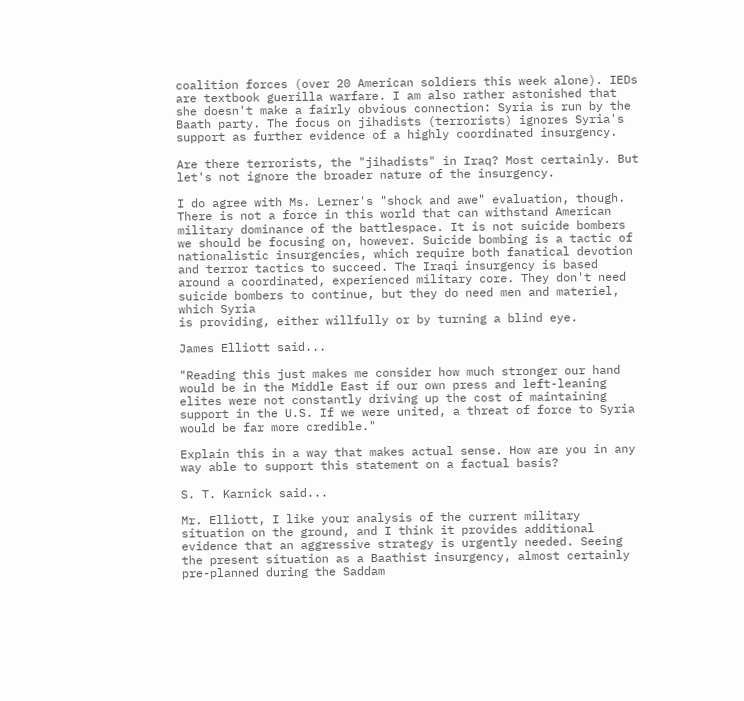coalition forces (over 20 American soldiers this week alone). IEDs are textbook guerilla warfare. I am also rather astonished that she doesn't make a fairly obvious connection: Syria is run by the Baath party. The focus on jihadists (terrorists) ignores Syria's support as further evidence of a highly coordinated insurgency.

Are there terrorists, the "jihadists" in Iraq? Most certainly. But let's not ignore the broader nature of the insurgency.

I do agree with Ms. Lerner's "shock and awe" evaluation, though. There is not a force in this world that can withstand American military dominance of the battlespace. It is not suicide bombers we should be focusing on, however. Suicide bombing is a tactic of nationalistic insurgencies, which require both fanatical devotion and terror tactics to succeed. The Iraqi insurgency is based around a coordinated, experienced military core. They don't need suicide bombers to continue, but they do need men and materiel, which Syria
is providing, either willfully or by turning a blind eye.

James Elliott said...

"Reading this just makes me consider how much stronger our hand would be in the Middle East if our own press and left-leaning elites were not constantly driving up the cost of maintaining support in the U.S. If we were united, a threat of force to Syria would be far more credible."

Explain this in a way that makes actual sense. How are you in any way able to support this statement on a factual basis?

S. T. Karnick said...

Mr. Elliott, I like your analysis of the current military situation on the ground, and I think it provides additional evidence that an aggressive strategy is urgently needed. Seeing the present situation as a Baathist insurgency, almost certainly pre-planned during the Saddam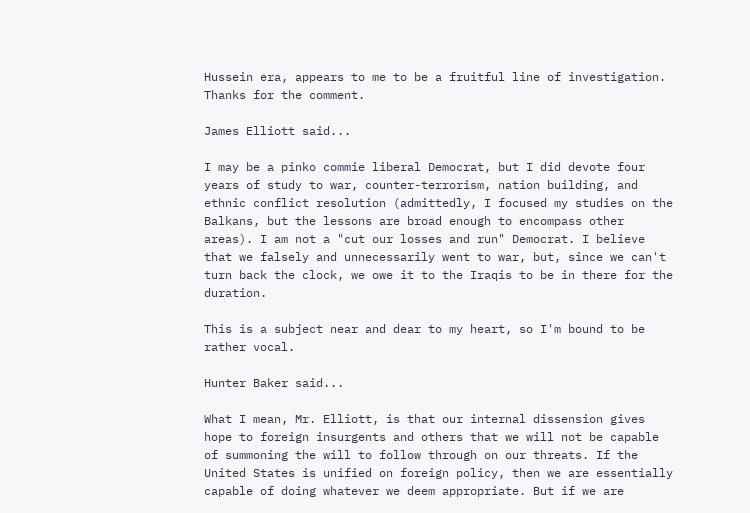Hussein era, appears to me to be a fruitful line of investigation. Thanks for the comment.

James Elliott said...

I may be a pinko commie liberal Democrat, but I did devote four years of study to war, counter-terrorism, nation building, and ethnic conflict resolution (admittedly, I focused my studies on the Balkans, but the lessons are broad enough to encompass other areas). I am not a "cut our losses and run" Democrat. I believe that we falsely and unnecessarily went to war, but, since we can't turn back the clock, we owe it to the Iraqis to be in there for the duration.

This is a subject near and dear to my heart, so I'm bound to be rather vocal.

Hunter Baker said...

What I mean, Mr. Elliott, is that our internal dissension gives hope to foreign insurgents and others that we will not be capable of summoning the will to follow through on our threats. If the United States is unified on foreign policy, then we are essentially capable of doing whatever we deem appropriate. But if we are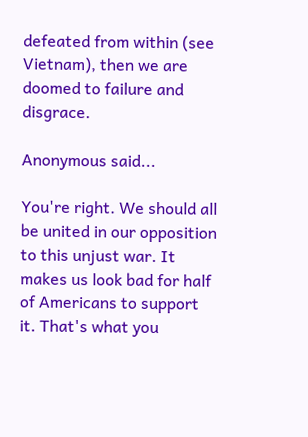defeated from within (see Vietnam), then we are doomed to failure and disgrace.

Anonymous said...

You're right. We should all be united in our opposition to this unjust war. It makes us look bad for half of Americans to support it. That's what you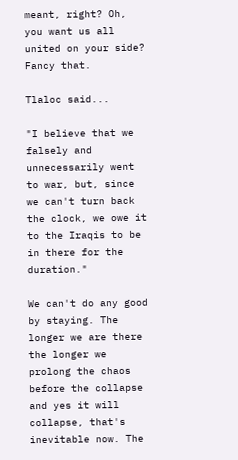meant, right? Oh, you want us all united on your side? Fancy that.

Tlaloc said...

"I believe that we falsely and unnecessarily went to war, but, since we can't turn back the clock, we owe it to the Iraqis to be in there for the duration."

We can't do any good by staying. The longer we are there the longer we prolong the chaos before the collapse and yes it will collapse, that's inevitable now. The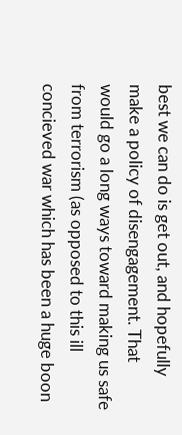best we can do is get out, and hopefully make a policy of disengagement. That would go a long ways toward making us safe from terrorism (as opposed to this ill concieved war which has been a huge boon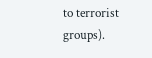to terrorist groups).